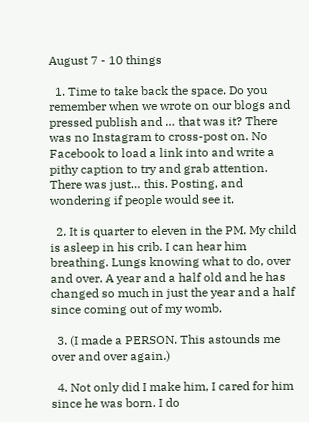August 7 - 10 things

  1. Time to take back the space. Do you remember when we wrote on our blogs and pressed publish and … that was it? There was no Instagram to cross-post on. No Facebook to load a link into and write a pithy caption to try and grab attention. There was just… this. Posting, and wondering if people would see it.

  2. It is quarter to eleven in the PM. My child is asleep in his crib. I can hear him breathing. Lungs knowing what to do, over and over. A year and a half old and he has changed so much in just the year and a half since coming out of my womb.

  3. (I made a PERSON. This astounds me over and over again.)

  4. Not only did I make him, I cared for him since he was born. I do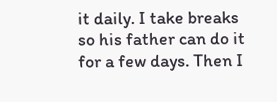it daily. I take breaks so his father can do it for a few days. Then I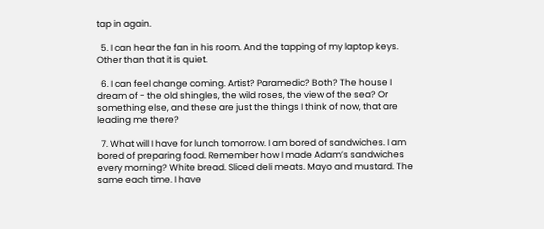tap in again.

  5. I can hear the fan in his room. And the tapping of my laptop keys. Other than that it is quiet.

  6. I can feel change coming. Artist? Paramedic? Both? The house I dream of - the old shingles, the wild roses, the view of the sea? Or something else, and these are just the things I think of now, that are leading me there?

  7. What will I have for lunch tomorrow. I am bored of sandwiches. I am bored of preparing food. Remember how I made Adam’s sandwiches every morning? White bread. Sliced deli meats. Mayo and mustard. The same each time. I have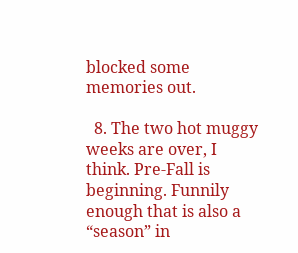blocked some memories out.

  8. The two hot muggy weeks are over, I think. Pre-Fall is beginning. Funnily enough that is also a “season” in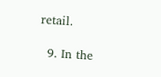retail.

  9. In the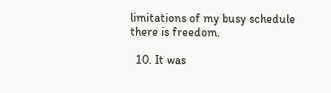limitations of my busy schedule there is freedom.

  10. It was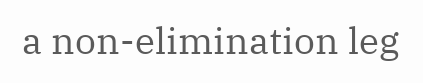a non-elimination leg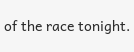of the race tonight.